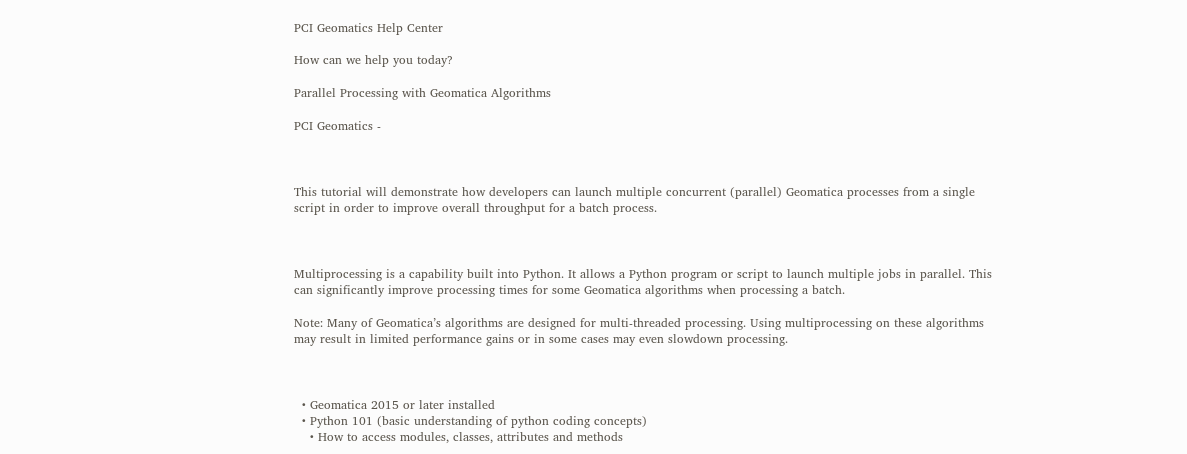PCI Geomatics Help Center

How can we help you today?

Parallel Processing with Geomatica Algorithms

PCI Geomatics -



This tutorial will demonstrate how developers can launch multiple concurrent (parallel) Geomatica processes from a single script in order to improve overall throughput for a batch process.



Multiprocessing is a capability built into Python. It allows a Python program or script to launch multiple jobs in parallel. This can significantly improve processing times for some Geomatica algorithms when processing a batch.

Note: Many of Geomatica’s algorithms are designed for multi-threaded processing. Using multiprocessing on these algorithms may result in limited performance gains or in some cases may even slowdown processing.



  • Geomatica 2015 or later installed
  • Python 101 (basic understanding of python coding concepts)
    • How to access modules, classes, attributes and methods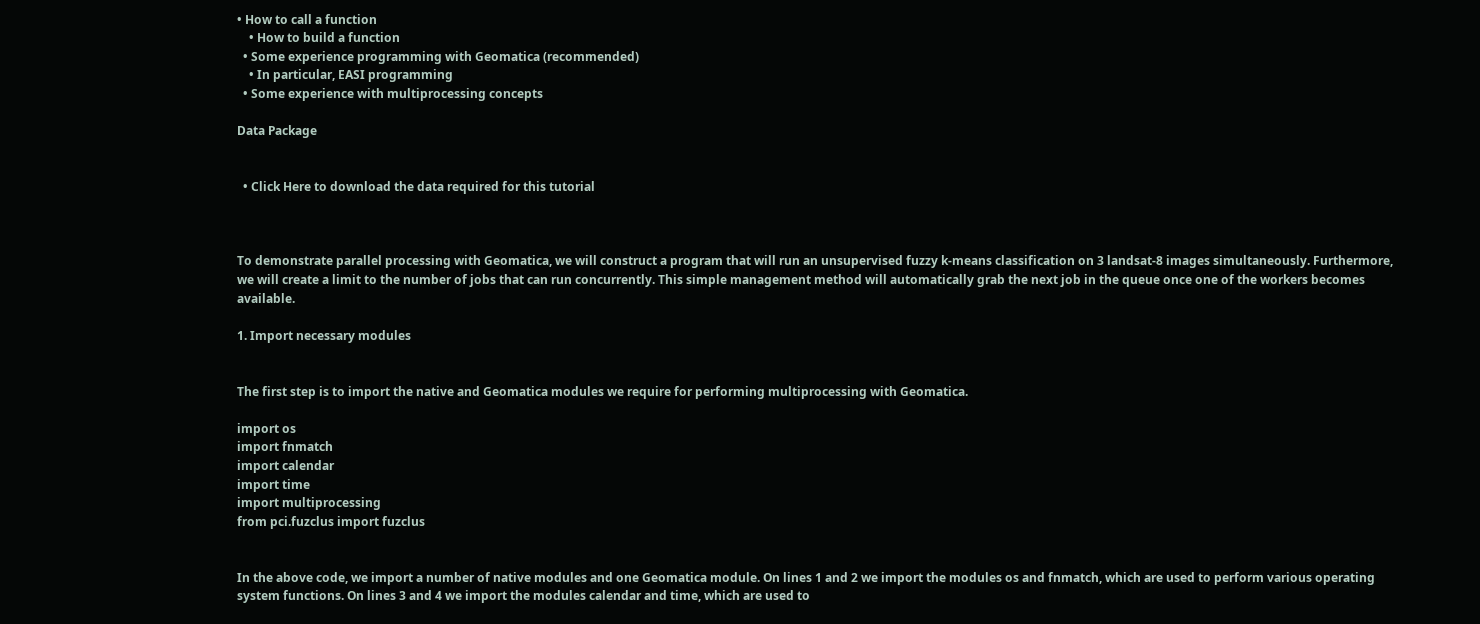• How to call a function
    • How to build a function
  • Some experience programming with Geomatica (recommended)
    • In particular, EASI programming
  • Some experience with multiprocessing concepts

Data Package


  • Click Here to download the data required for this tutorial



To demonstrate parallel processing with Geomatica, we will construct a program that will run an unsupervised fuzzy k-means classification on 3 landsat-8 images simultaneously. Furthermore, we will create a limit to the number of jobs that can run concurrently. This simple management method will automatically grab the next job in the queue once one of the workers becomes available.

1. Import necessary modules


The first step is to import the native and Geomatica modules we require for performing multiprocessing with Geomatica.

import os
import fnmatch
import calendar
import time
import multiprocessing
from pci.fuzclus import fuzclus


In the above code, we import a number of native modules and one Geomatica module. On lines 1 and 2 we import the modules os and fnmatch, which are used to perform various operating system functions. On lines 3 and 4 we import the modules calendar and time, which are used to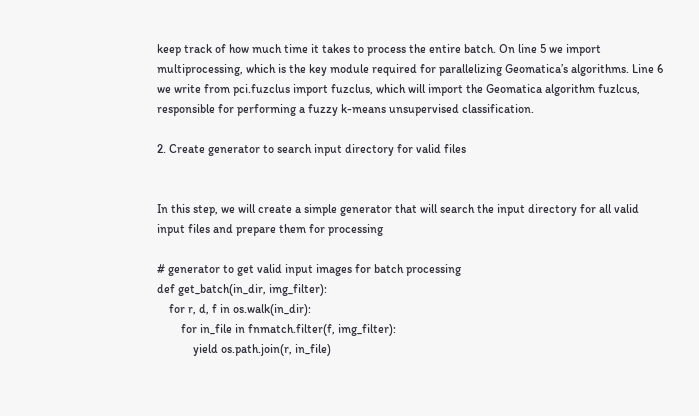keep track of how much time it takes to process the entire batch. On line 5 we import multiprocessing, which is the key module required for parallelizing Geomatica’s algorithms. Line 6 we write from pci.fuzclus import fuzclus, which will import the Geomatica algorithm fuzlcus, responsible for performing a fuzzy k-means unsupervised classification.

2. Create generator to search input directory for valid files


In this step, we will create a simple generator that will search the input directory for all valid input files and prepare them for processing

# generator to get valid input images for batch processing
def get_batch(in_dir, img_filter):
    for r, d, f in os.walk(in_dir):
        for in_file in fnmatch.filter(f, img_filter):
            yield os.path.join(r, in_file)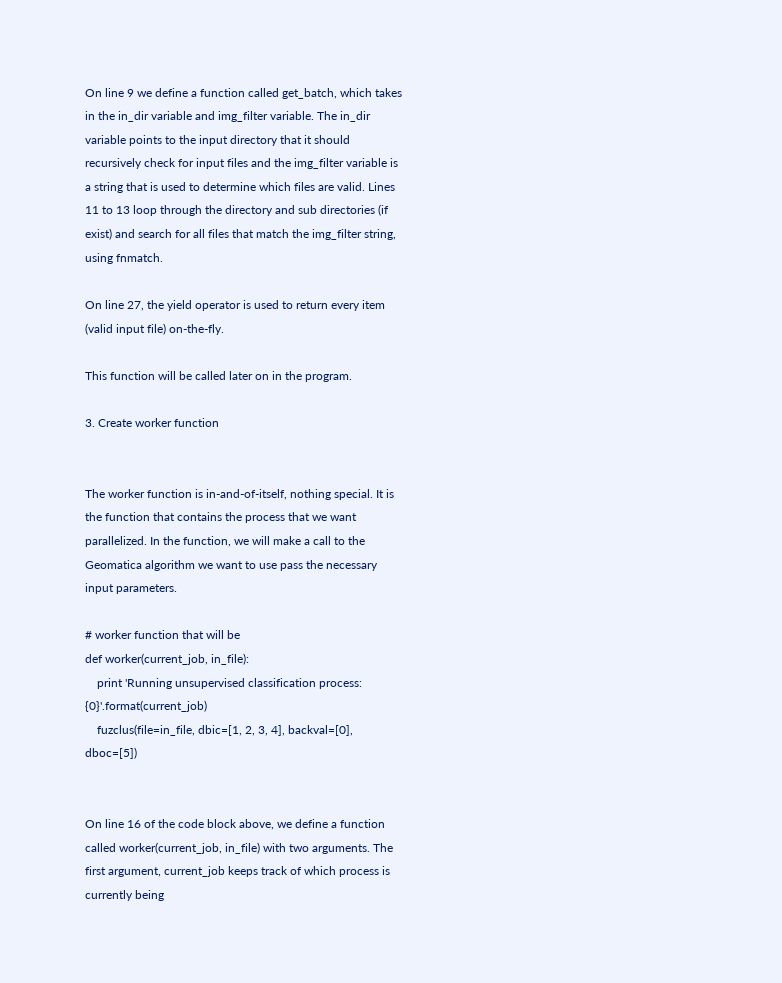On line 9 we define a function called get_batch, which takes in the in_dir variable and img_filter variable. The in_dir variable points to the input directory that it should recursively check for input files and the img_filter variable is a string that is used to determine which files are valid. Lines 11 to 13 loop through the directory and sub directories (if exist) and search for all files that match the img_filter string, using fnmatch.

On line 27, the yield operator is used to return every item (valid input file) on-the-fly.

This function will be called later on in the program.

3. Create worker function


The worker function is in-and-of-itself, nothing special. It is the function that contains the process that we want parallelized. In the function, we will make a call to the Geomatica algorithm we want to use pass the necessary input parameters.

# worker function that will be
def worker(current_job, in_file):
    print 'Running unsupervised classification process: {0}'.format(current_job)
    fuzclus(file=in_file, dbic=[1, 2, 3, 4], backval=[0], dboc=[5])


On line 16 of the code block above, we define a function called worker(current_job, in_file) with two arguments. The first argument, current_job keeps track of which process is currently being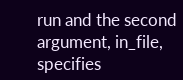run and the second argument, in_file, specifies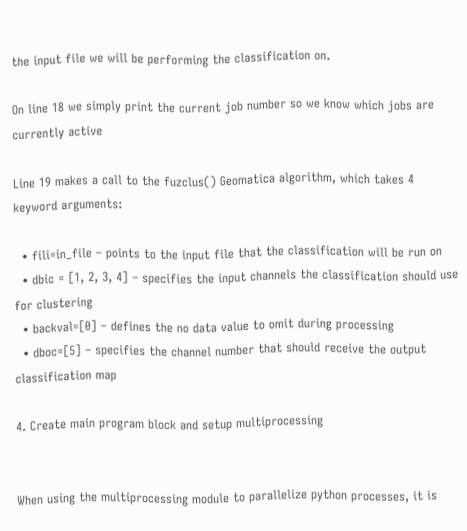the input file we will be performing the classification on.

On line 18 we simply print the current job number so we know which jobs are currently active

Line 19 makes a call to the fuzclus() Geomatica algorithm, which takes 4 keyword arguments:

  • fili=in_file – points to the input file that the classification will be run on
  • dbic = [1, 2, 3, 4] – specifies the input channels the classification should use for clustering
  • backval=[0] – defines the no data value to omit during processing
  • dboc=[5] – specifies the channel number that should receive the output classification map

4. Create main program block and setup multiprocessing


When using the multiprocessing module to parallelize python processes, it is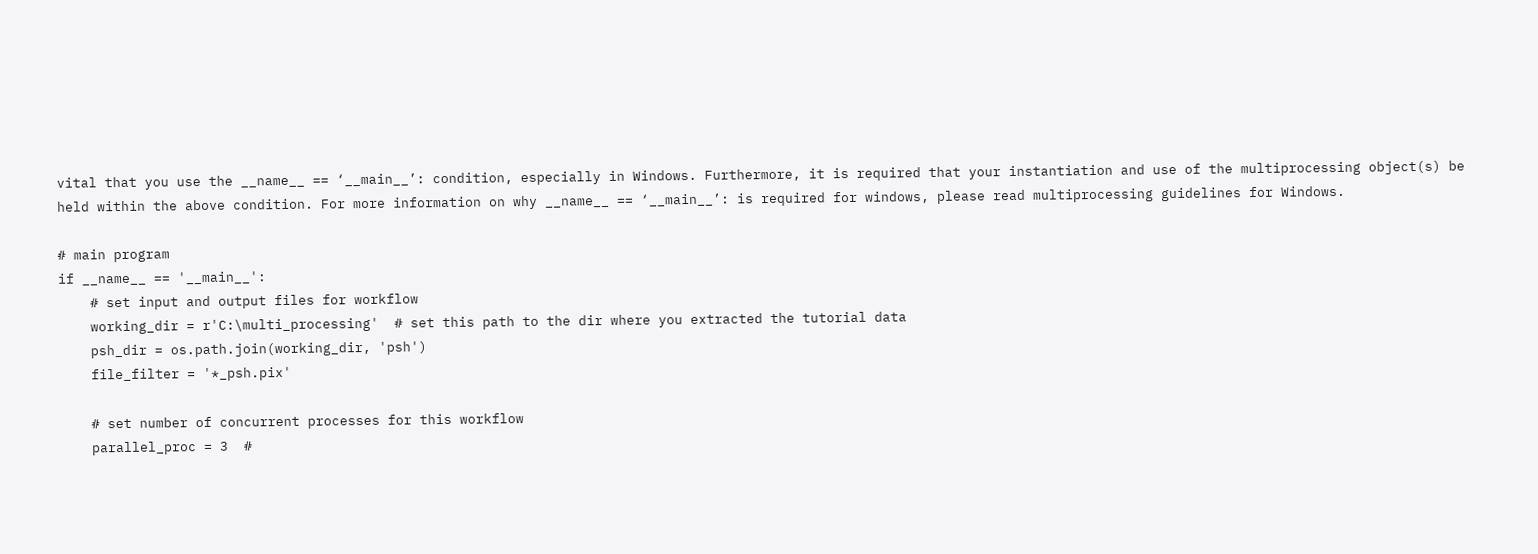vital that you use the __name__ == ‘__main__’: condition, especially in Windows. Furthermore, it is required that your instantiation and use of the multiprocessing object(s) be held within the above condition. For more information on why __name__ == ‘__main__’: is required for windows, please read multiprocessing guidelines for Windows.

# main program
if __name__ == '__main__':
    # set input and output files for workflow
    working_dir = r'C:\multi_processing'  # set this path to the dir where you extracted the tutorial data
    psh_dir = os.path.join(working_dir, 'psh')
    file_filter = '*_psh.pix'

    # set number of concurrent processes for this workflow
    parallel_proc = 3  #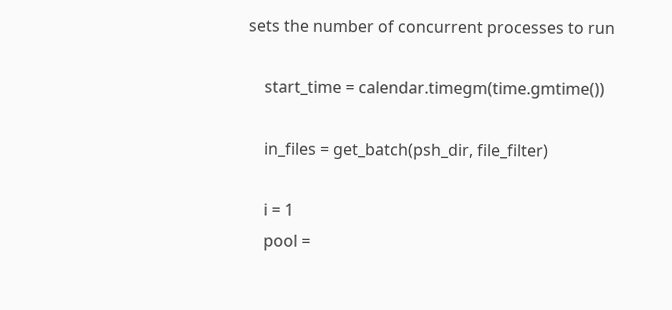sets the number of concurrent processes to run

    start_time = calendar.timegm(time.gmtime())

    in_files = get_batch(psh_dir, file_filter)

    i = 1
    pool =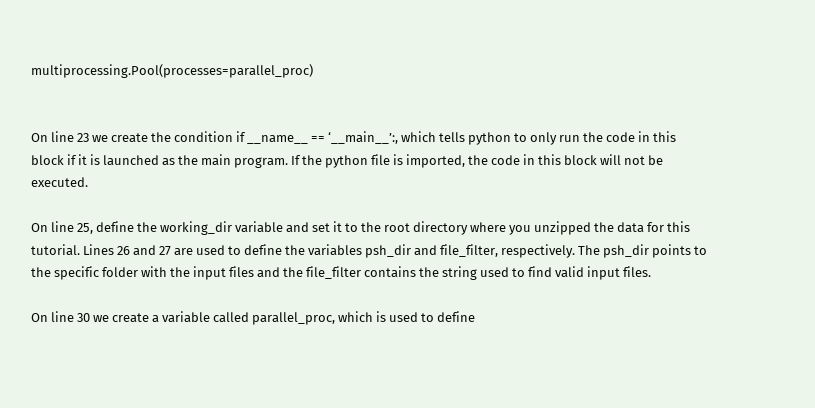multiprocessing.Pool(processes=parallel_proc)


On line 23 we create the condition if __name__ == ‘__main__’:, which tells python to only run the code in this block if it is launched as the main program. If the python file is imported, the code in this block will not be executed.

On line 25, define the working_dir variable and set it to the root directory where you unzipped the data for this tutorial. Lines 26 and 27 are used to define the variables psh_dir and file_filter, respectively. The psh_dir points to the specific folder with the input files and the file_filter contains the string used to find valid input files.

On line 30 we create a variable called parallel_proc, which is used to define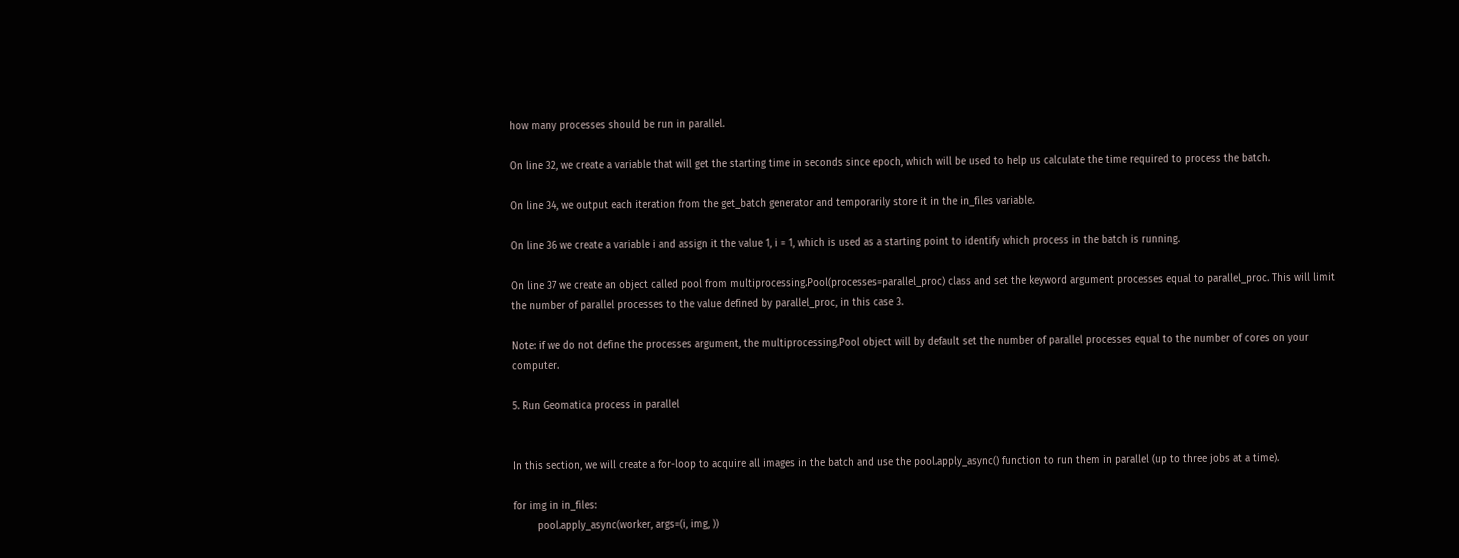how many processes should be run in parallel.

On line 32, we create a variable that will get the starting time in seconds since epoch, which will be used to help us calculate the time required to process the batch.

On line 34, we output each iteration from the get_batch generator and temporarily store it in the in_files variable.

On line 36 we create a variable i and assign it the value 1, i = 1, which is used as a starting point to identify which process in the batch is running.

On line 37 we create an object called pool from multiprocessing.Pool(processes=parallel_proc) class and set the keyword argument processes equal to parallel_proc. This will limit the number of parallel processes to the value defined by parallel_proc, in this case 3.

Note: if we do not define the processes argument, the multiprocessing.Pool object will by default set the number of parallel processes equal to the number of cores on your computer.

5. Run Geomatica process in parallel


In this section, we will create a for-loop to acquire all images in the batch and use the pool.apply_async() function to run them in parallel (up to three jobs at a time).

for img in in_files:
        pool.apply_async(worker, args=(i, img, ))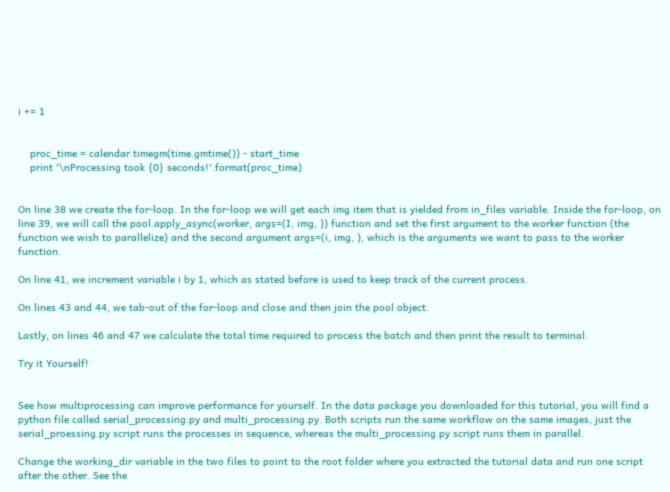i += 1


    proc_time = calendar.timegm(time.gmtime()) - start_time
    print '\nProcessing took {0} seconds!'.format(proc_time)


On line 38 we create the for-loop. In the for-loop we will get each img item that is yielded from in_files variable. Inside the for-loop, on line 39, we will call the pool.apply_async(worker, args=(I, img, )) function and set the first argument to the worker function (the function we wish to parallelize) and the second argument args=(i, img, ), which is the arguments we want to pass to the worker function.

On line 41, we increment variable i by 1, which as stated before is used to keep track of the current process.

On lines 43 and 44, we tab-out of the for-loop and close and then join the pool object.

Lastly, on lines 46 and 47 we calculate the total time required to process the batch and then print the result to terminal.

Try it Yourself!


See how multiprocessing can improve performance for yourself. In the data package you downloaded for this tutorial, you will find a python file called serial_processing.py and multi_processing.py. Both scripts run the same workflow on the same images, just the serial_proessing.py script runs the processes in sequence, whereas the multi_processing.py script runs them in parallel.

Change the working_dir variable in the two files to point to the root folder where you extracted the tutorial data and run one script after the other. See the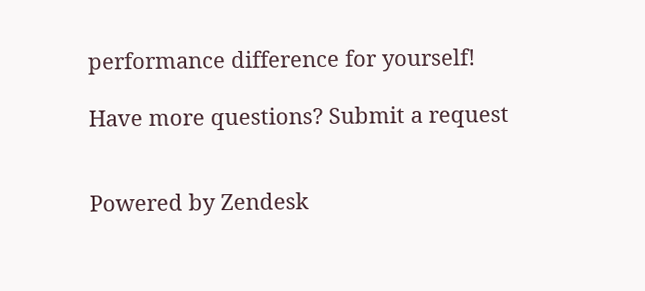performance difference for yourself!

Have more questions? Submit a request


Powered by Zendesk